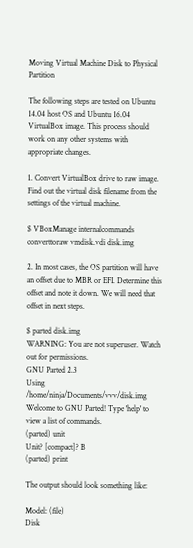Moving Virtual Machine Disk to Physical Partition

The following steps are tested on Ubuntu 14.04 host OS and Ubuntu 16.04 VirtualBox image. This process should work on any other systems with appropriate changes.

1. Convert VirtualBox drive to raw image. Find out the virtual disk filename from the settings of the virtual machine.

$ VBoxManage internalcommands converttoraw vmdisk.vdi disk.img

2. In most cases, the OS partition will have an offset due to MBR or EFI. Determine this offset and note it down. We will need that offset in next steps.

$ parted disk.img
WARNING: You are not superuser. Watch out for permissions.
GNU Parted 2.3
Using /home/ninja/Documents/vvv/disk.img
Welcome to GNU Parted! Type 'help' to view a list of commands.
(parted) unit
Unit? [compact]? B
(parted) print

The output should look something like:

Model: (file)
Disk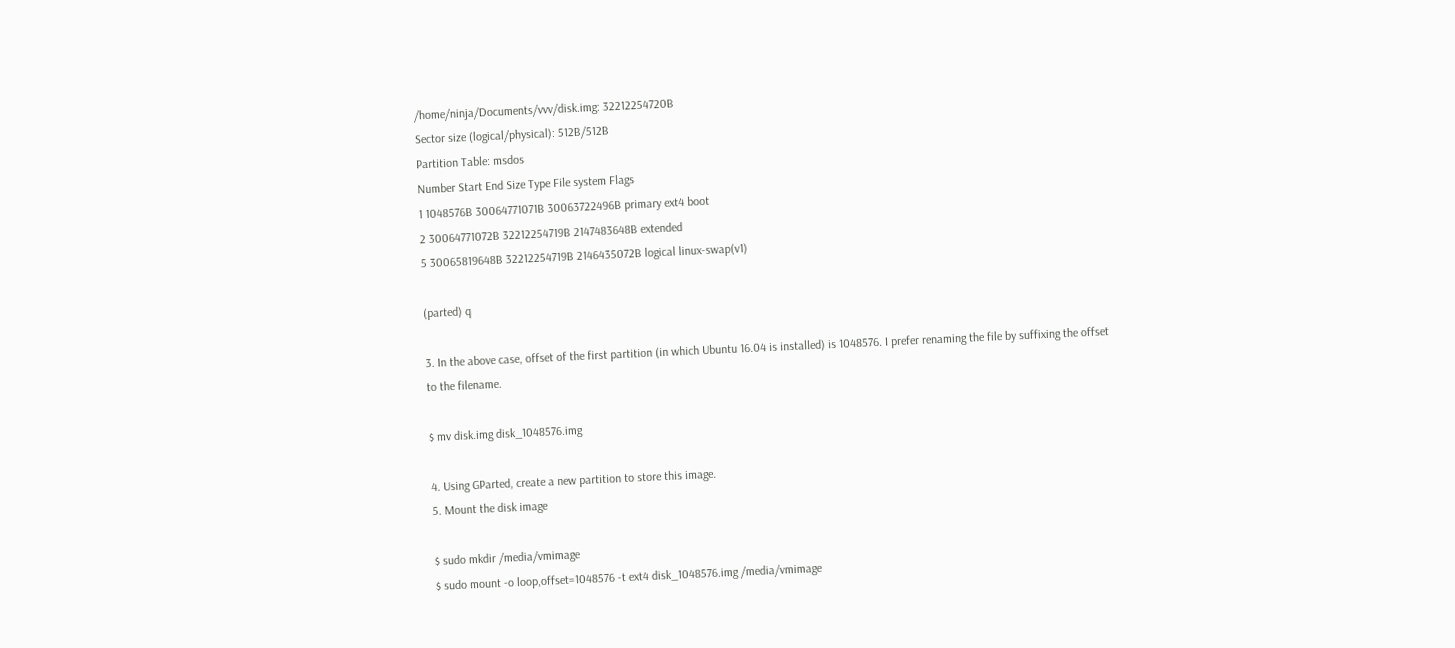/home/ninja/Documents/vvv/disk.img: 32212254720B
Sector size (logical/physical): 512B/512B
Partition Table: msdos
Number Start End Size Type File system Flags
1 1048576B 30064771071B 30063722496B primary ext4 boot
2 30064771072B 32212254719B 2147483648B extended
5 30065819648B 32212254719B 2146435072B logical linux-swap(v1)

(parted) q

3. In the above case, offset of the first partition (in which Ubuntu 16.04 is installed) is 1048576. I prefer renaming the file by suffixing the offset to the filename.

$ mv disk.img disk_1048576.img

4. Using GParted, create a new partition to store this image.
5. Mount the disk image

$ sudo mkdir /media/vmimage
$ sudo mount -o loop,offset=1048576 -t ext4 disk_1048576.img /media/vmimage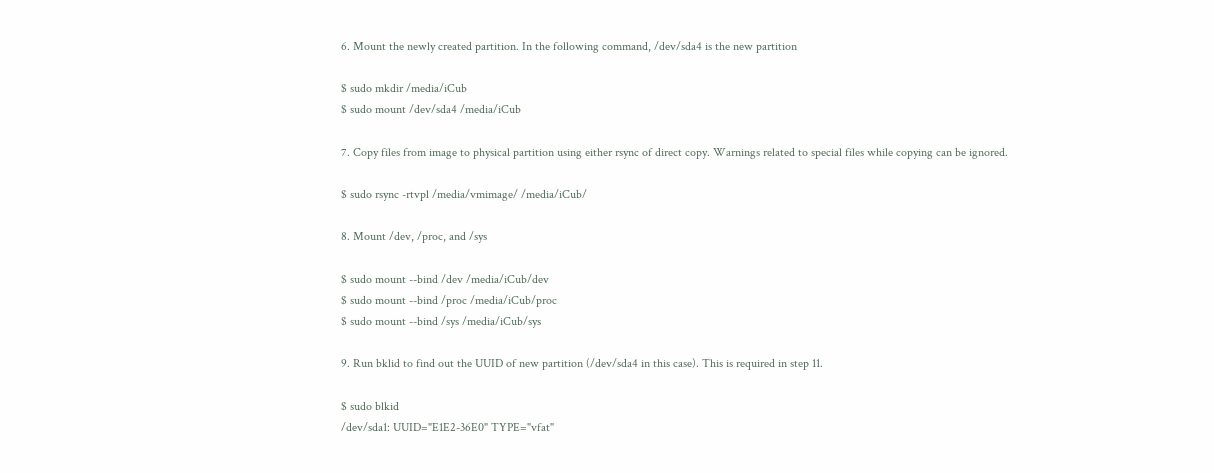6. Mount the newly created partition. In the following command, /dev/sda4 is the new partition

$ sudo mkdir /media/iCub
$ sudo mount /dev/sda4 /media/iCub

7. Copy files from image to physical partition using either rsync of direct copy. Warnings related to special files while copying can be ignored.

$ sudo rsync -rtvpl /media/vmimage/ /media/iCub/

8. Mount /dev, /proc, and /sys

$ sudo mount --bind /dev /media/iCub/dev
$ sudo mount --bind /proc /media/iCub/proc
$ sudo mount --bind /sys /media/iCub/sys

9. Run bklid to find out the UUID of new partition (/dev/sda4 in this case). This is required in step 11.

$ sudo blkid
/dev/sda1: UUID="E1E2-36E0" TYPE="vfat"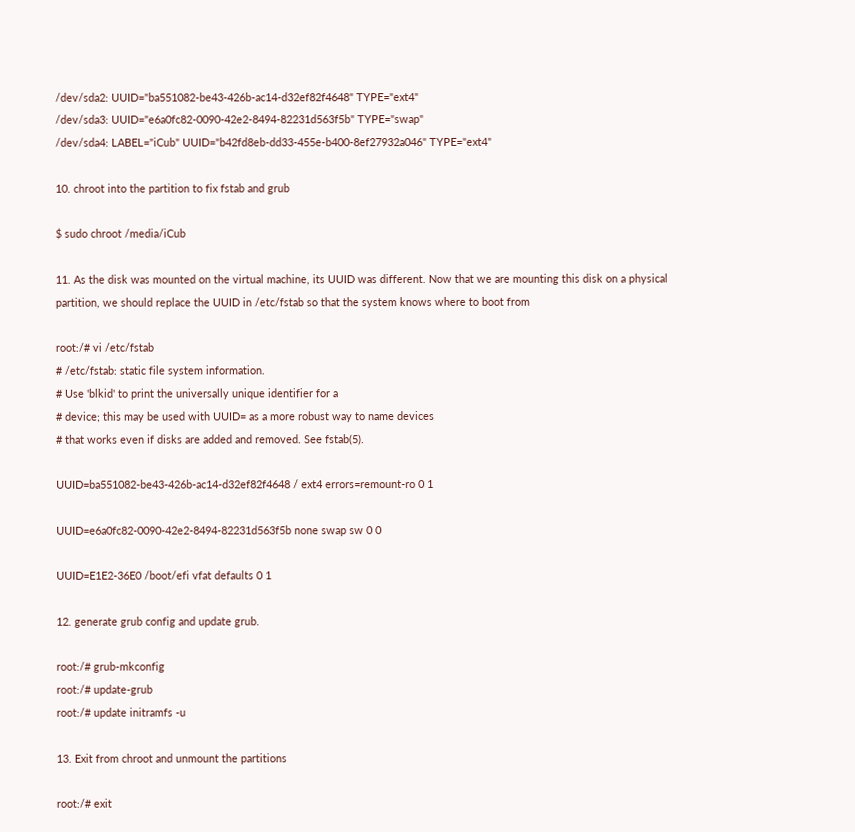/dev/sda2: UUID="ba551082-be43-426b-ac14-d32ef82f4648" TYPE="ext4"
/dev/sda3: UUID="e6a0fc82-0090-42e2-8494-82231d563f5b" TYPE="swap"
/dev/sda4: LABEL="iCub" UUID="b42fd8eb-dd33-455e-b400-8ef27932a046" TYPE="ext4"

10. chroot into the partition to fix fstab and grub

$ sudo chroot /media/iCub

11. As the disk was mounted on the virtual machine, its UUID was different. Now that we are mounting this disk on a physical partition, we should replace the UUID in /etc/fstab so that the system knows where to boot from

root:/# vi /etc/fstab
# /etc/fstab: static file system information.
# Use 'blkid' to print the universally unique identifier for a
# device; this may be used with UUID= as a more robust way to name devices
# that works even if disks are added and removed. See fstab(5).

UUID=ba551082-be43-426b-ac14-d32ef82f4648 / ext4 errors=remount-ro 0 1

UUID=e6a0fc82-0090-42e2-8494-82231d563f5b none swap sw 0 0

UUID=E1E2-36E0 /boot/efi vfat defaults 0 1

12. generate grub config and update grub.

root:/# grub-mkconfig
root:/# update-grub
root:/# update initramfs -u

13. Exit from chroot and unmount the partitions

root:/# exit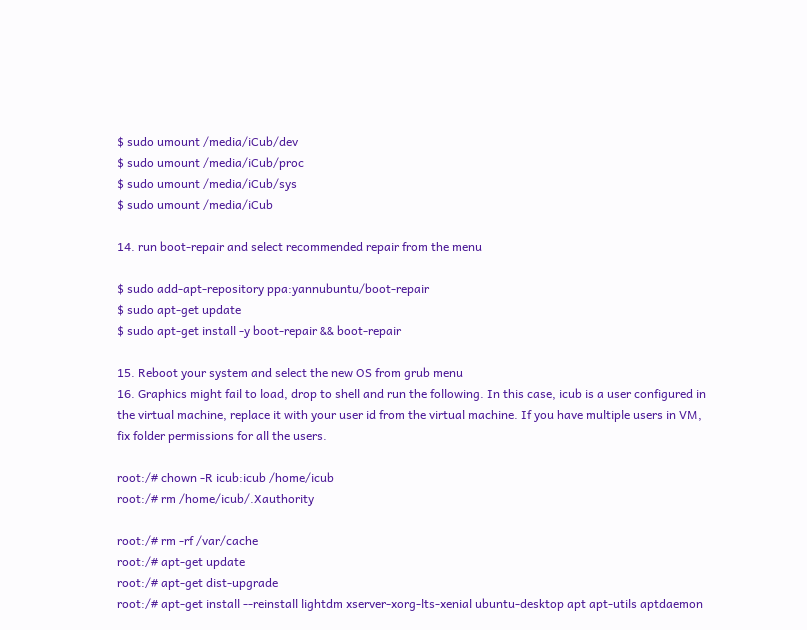$ sudo umount /media/iCub/dev
$ sudo umount /media/iCub/proc
$ sudo umount /media/iCub/sys
$ sudo umount /media/iCub

14. run boot-repair and select recommended repair from the menu

$ sudo add-apt-repository ppa:yannubuntu/boot-repair
$ sudo apt-get update
$ sudo apt-get install -y boot-repair && boot-repair

15. Reboot your system and select the new OS from grub menu
16. Graphics might fail to load, drop to shell and run the following. In this case, icub is a user configured in the virtual machine, replace it with your user id from the virtual machine. If you have multiple users in VM, fix folder permissions for all the users.

root:/# chown -R icub:icub /home/icub
root:/# rm /home/icub/.Xauthority

root:/# rm -rf /var/cache
root:/# apt-get update
root:/# apt-get dist-upgrade
root:/# apt-get install --reinstall lightdm xserver-xorg-lts-xenial ubuntu-desktop apt apt-utils aptdaemon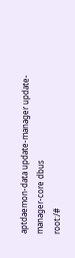aptdaemon-data update-manager update-manager-core dbus
root:/#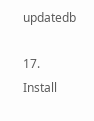updatedb

17. Install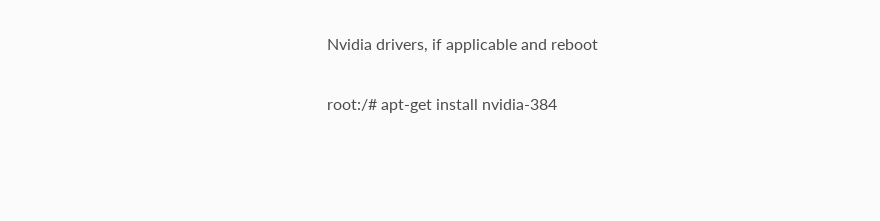Nvidia drivers, if applicable and reboot

root:/# apt-get install nvidia-384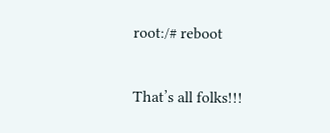root:/# reboot

That’s all folks!!!